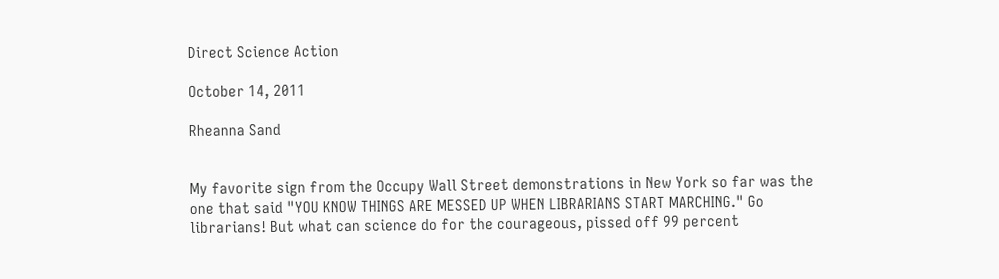Direct Science Action

October 14, 2011

Rheanna Sand


My favorite sign from the Occupy Wall Street demonstrations in New York so far was the one that said "YOU KNOW THINGS ARE MESSED UP WHEN LIBRARIANS START MARCHING." Go librarians! But what can science do for the courageous, pissed off 99 percent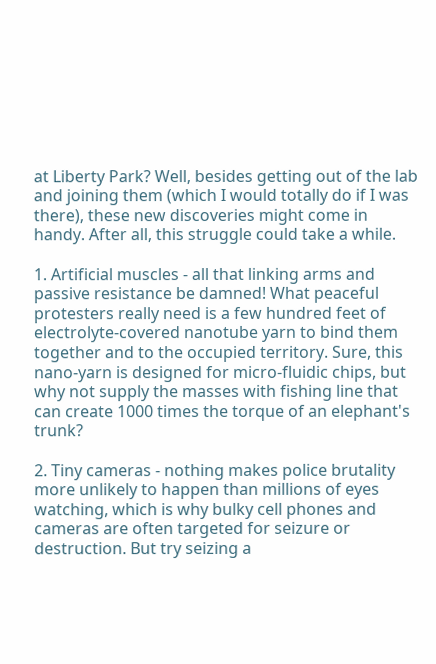at Liberty Park? Well, besides getting out of the lab and joining them (which I would totally do if I was there), these new discoveries might come in handy. After all, this struggle could take a while.

1. Artificial muscles - all that linking arms and passive resistance be damned! What peaceful protesters really need is a few hundred feet of electrolyte-covered nanotube yarn to bind them together and to the occupied territory. Sure, this nano-yarn is designed for micro-fluidic chips, but why not supply the masses with fishing line that can create 1000 times the torque of an elephant's trunk?

2. Tiny cameras - nothing makes police brutality more unlikely to happen than millions of eyes watching, which is why bulky cell phones and cameras are often targeted for seizure or destruction. But try seizing a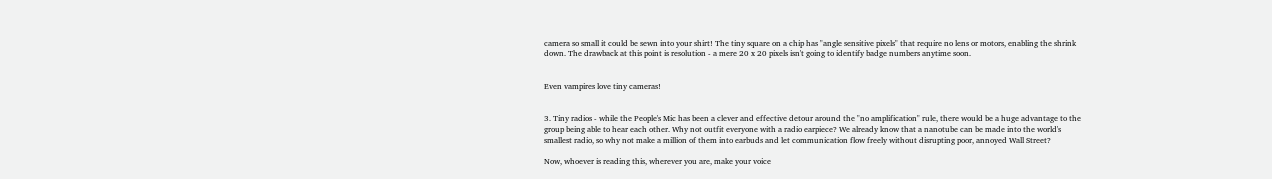camera so small it could be sewn into your shirt! The tiny square on a chip has "angle sensitive pixels" that require no lens or motors, enabling the shrink down. The drawback at this point is resolution - a mere 20 x 20 pixels isn't going to identify badge numbers anytime soon.


Even vampires love tiny cameras!


3. Tiny radios - while the People's Mic has been a clever and effective detour around the "no amplification" rule, there would be a huge advantage to the group being able to hear each other. Why not outfit everyone with a radio earpiece? We already know that a nanotube can be made into the world's smallest radio, so why not make a million of them into earbuds and let communication flow freely without disrupting poor, annoyed Wall Street?

Now, whoever is reading this, wherever you are, make your voice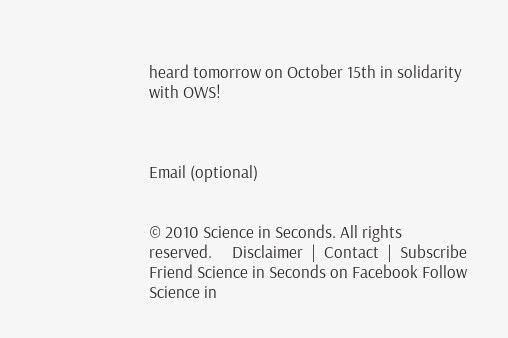heard tomorrow on October 15th in solidarity with OWS!



Email (optional)


© 2010 Science in Seconds. All rights reserved.     Disclaimer  |  Contact  |  Subscribe
Friend Science in Seconds on Facebook Follow Science in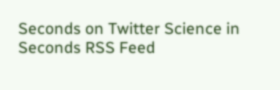Seconds on Twitter Science in Seconds RSS Feed